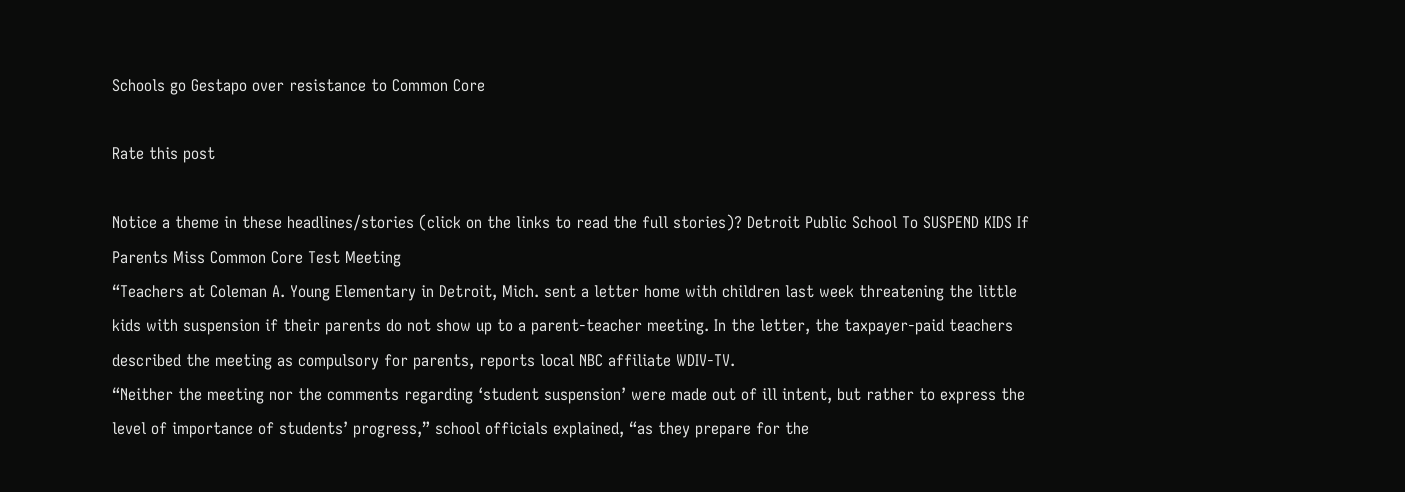Schools go Gestapo over resistance to Common Core

Rate this post

Notice a theme in these headlines/stories (click on the links to read the full stories)? Detroit Public School To SUSPEND KIDS If Parents Miss Common Core Test Meeting
“Teachers at Coleman A. Young Elementary in Detroit, Mich. sent a letter home with children last week threatening the little kids with suspension if their parents do not show up to a parent-teacher meeting. In the letter, the taxpayer-paid teachers described the meeting as compulsory for parents, reports local NBC affiliate WDIV-TV.
“Neither the meeting nor the comments regarding ‘student suspension’ were made out of ill intent, but rather to express the level of importance of students’ progress,” school officials explained, “as they prepare for the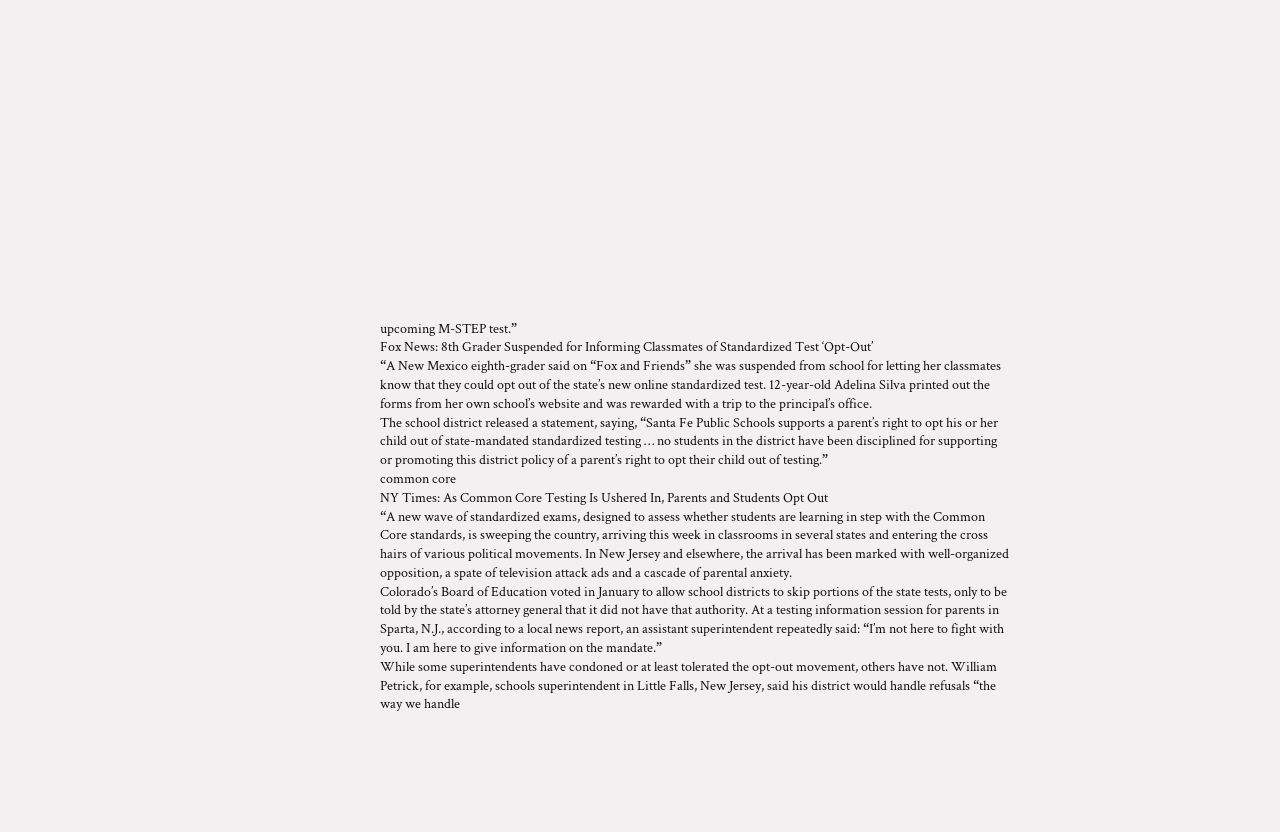upcoming M-STEP test.”
Fox News: 8th Grader Suspended for Informing Classmates of Standardized Test ‘Opt-Out’
“A New Mexico eighth-grader said on “Fox and Friends” she was suspended from school for letting her classmates know that they could opt out of the state’s new online standardized test. 12-year-old Adelina Silva printed out the forms from her own school’s website and was rewarded with a trip to the principal’s office.
The school district released a statement, saying, “Santa Fe Public Schools supports a parent’s right to opt his or her child out of state-mandated standardized testing … no students in the district have been disciplined for supporting or promoting this district policy of a parent’s right to opt their child out of testing.”
common core
NY Times: As Common Core Testing Is Ushered In, Parents and Students Opt Out
“A new wave of standardized exams, designed to assess whether students are learning in step with the Common Core standards, is sweeping the country, arriving this week in classrooms in several states and entering the cross hairs of various political movements. In New Jersey and elsewhere, the arrival has been marked with well-organized opposition, a spate of television attack ads and a cascade of parental anxiety.
Colorado’s Board of Education voted in January to allow school districts to skip portions of the state tests, only to be told by the state’s attorney general that it did not have that authority. At a testing information session for parents in Sparta, N.J., according to a local news report, an assistant superintendent repeatedly said: “I’m not here to fight with you. I am here to give information on the mandate.”
While some superintendents have condoned or at least tolerated the opt-out movement, others have not. William Petrick, for example, schools superintendent in Little Falls, New Jersey, said his district would handle refusals “the way we handle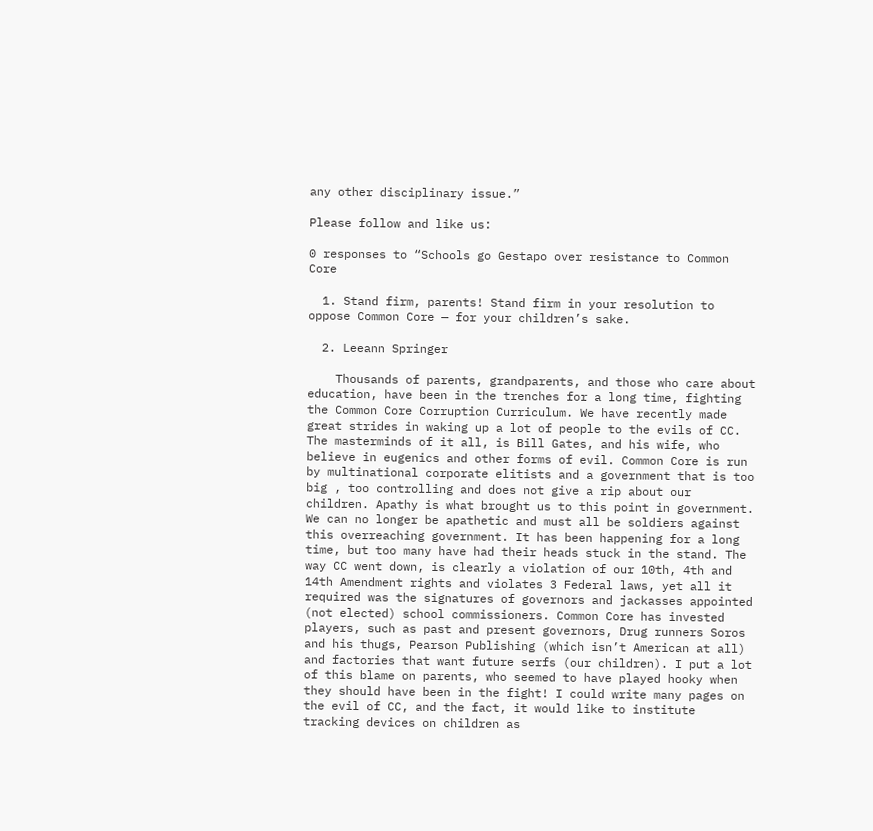any other disciplinary issue.”

Please follow and like us:

0 responses to “Schools go Gestapo over resistance to Common Core

  1. Stand firm, parents! Stand firm in your resolution to oppose Common Core — for your children’s sake.

  2. Leeann Springer

    Thousands of parents, grandparents, and those who care about education, have been in the trenches for a long time, fighting the Common Core Corruption Curriculum. We have recently made great strides in waking up a lot of people to the evils of CC. The masterminds of it all, is Bill Gates, and his wife, who believe in eugenics and other forms of evil. Common Core is run by multinational corporate elitists and a government that is too big , too controlling and does not give a rip about our children. Apathy is what brought us to this point in government. We can no longer be apathetic and must all be soldiers against this overreaching government. It has been happening for a long time, but too many have had their heads stuck in the stand. The way CC went down, is clearly a violation of our 10th, 4th and 14th Amendment rights and violates 3 Federal laws, yet all it required was the signatures of governors and jackasses appointed (not elected) school commissioners. Common Core has invested players, such as past and present governors, Drug runners Soros and his thugs, Pearson Publishing (which isn’t American at all) and factories that want future serfs (our children). I put a lot of this blame on parents, who seemed to have played hooky when they should have been in the fight! I could write many pages on the evil of CC, and the fact, it would like to institute tracking devices on children as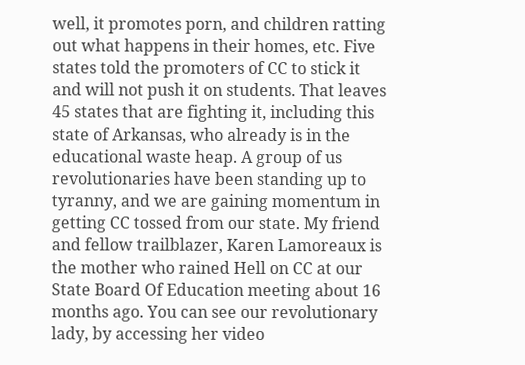well, it promotes porn, and children ratting out what happens in their homes, etc. Five states told the promoters of CC to stick it and will not push it on students. That leaves 45 states that are fighting it, including this state of Arkansas, who already is in the educational waste heap. A group of us revolutionaries have been standing up to tyranny, and we are gaining momentum in getting CC tossed from our state. My friend and fellow trailblazer, Karen Lamoreaux is the mother who rained Hell on CC at our State Board Of Education meeting about 16 months ago. You can see our revolutionary lady, by accessing her video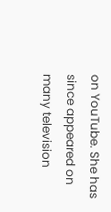on YouTube. She has since appeared on many television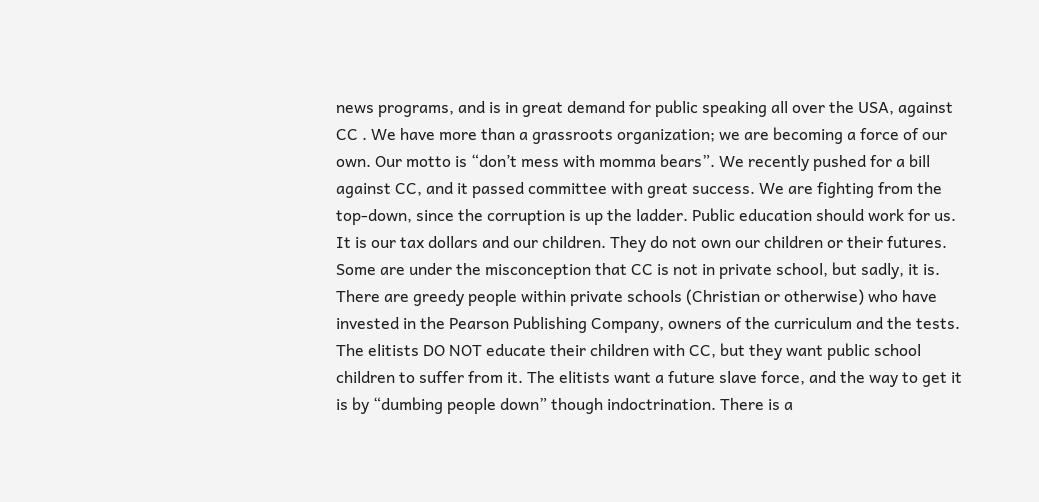news programs, and is in great demand for public speaking all over the USA, against CC . We have more than a grassroots organization; we are becoming a force of our own. Our motto is “don’t mess with momma bears”. We recently pushed for a bill against CC, and it passed committee with great success. We are fighting from the top-down, since the corruption is up the ladder. Public education should work for us. It is our tax dollars and our children. They do not own our children or their futures. Some are under the misconception that CC is not in private school, but sadly, it is. There are greedy people within private schools (Christian or otherwise) who have invested in the Pearson Publishing Company, owners of the curriculum and the tests. The elitists DO NOT educate their children with CC, but they want public school children to suffer from it. The elitists want a future slave force, and the way to get it is by “dumbing people down” though indoctrination. There is a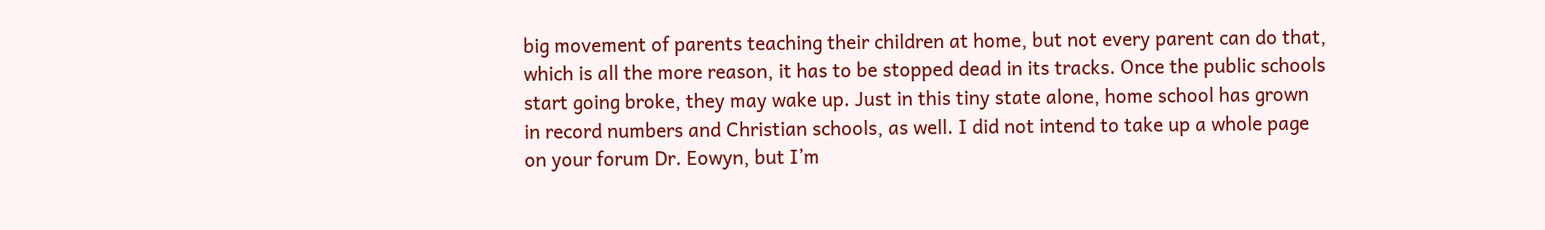big movement of parents teaching their children at home, but not every parent can do that, which is all the more reason, it has to be stopped dead in its tracks. Once the public schools start going broke, they may wake up. Just in this tiny state alone, home school has grown in record numbers and Christian schools, as well. I did not intend to take up a whole page on your forum Dr. Eowyn, but I’m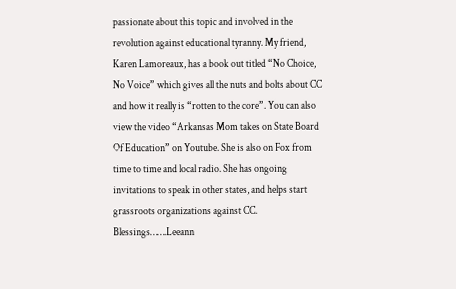passionate about this topic and involved in the revolution against educational tyranny. My friend, Karen Lamoreaux, has a book out titled “No Choice, No Voice” which gives all the nuts and bolts about CC and how it really is “rotten to the core”. You can also view the video “Arkansas Mom takes on State Board Of Education” on Youtube. She is also on Fox from time to time and local radio. She has ongoing invitations to speak in other states, and helps start grassroots organizations against CC. Blessings…….Leeann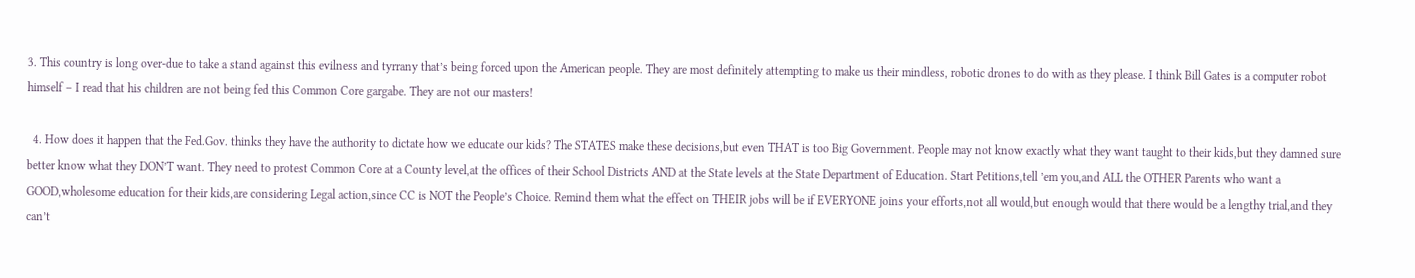3. This country is long over-due to take a stand against this evilness and tyrrany that’s being forced upon the American people. They are most definitely attempting to make us their mindless, robotic drones to do with as they please. I think Bill Gates is a computer robot himself – I read that his children are not being fed this Common Core gargabe. They are not our masters!

  4. How does it happen that the Fed.Gov. thinks they have the authority to dictate how we educate our kids? The STATES make these decisions,but even THAT is too Big Government. People may not know exactly what they want taught to their kids,but they damned sure better know what they DON’T want. They need to protest Common Core at a County level,at the offices of their School Districts AND at the State levels at the State Department of Education. Start Petitions,tell ’em you,and ALL the OTHER Parents who want a GOOD,wholesome education for their kids,are considering Legal action,since CC is NOT the People’s Choice. Remind them what the effect on THEIR jobs will be if EVERYONE joins your efforts,not all would,but enough would that there would be a lengthy trial,and they can’t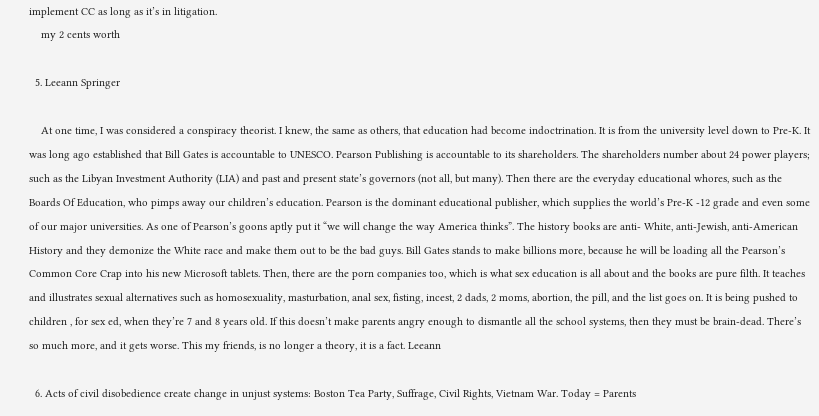implement CC as long as it’s in litigation.
    my 2 cents worth

  5. Leeann Springer

    At one time, I was considered a conspiracy theorist. I knew, the same as others, that education had become indoctrination. It is from the university level down to Pre-K. It was long ago established that Bill Gates is accountable to UNESCO. Pearson Publishing is accountable to its shareholders. The shareholders number about 24 power players; such as the Libyan Investment Authority (LIA) and past and present state’s governors (not all, but many). Then there are the everyday educational whores, such as the Boards Of Education, who pimps away our children’s education. Pearson is the dominant educational publisher, which supplies the world’s Pre-K -12 grade and even some of our major universities. As one of Pearson’s goons aptly put it “we will change the way America thinks”. The history books are anti- White, anti-Jewish, anti-American History and they demonize the White race and make them out to be the bad guys. Bill Gates stands to make billions more, because he will be loading all the Pearson’s Common Core Crap into his new Microsoft tablets. Then, there are the porn companies too, which is what sex education is all about and the books are pure filth. It teaches and illustrates sexual alternatives such as homosexuality, masturbation, anal sex, fisting, incest, 2 dads, 2 moms, abortion, the pill, and the list goes on. It is being pushed to children , for sex ed, when they’re 7 and 8 years old. If this doesn’t make parents angry enough to dismantle all the school systems, then they must be brain-dead. There’s so much more, and it gets worse. This my friends, is no longer a theory, it is a fact. Leeann

  6. Acts of civil disobedience create change in unjust systems: Boston Tea Party, Suffrage, Civil Rights, Vietnam War. Today = Parents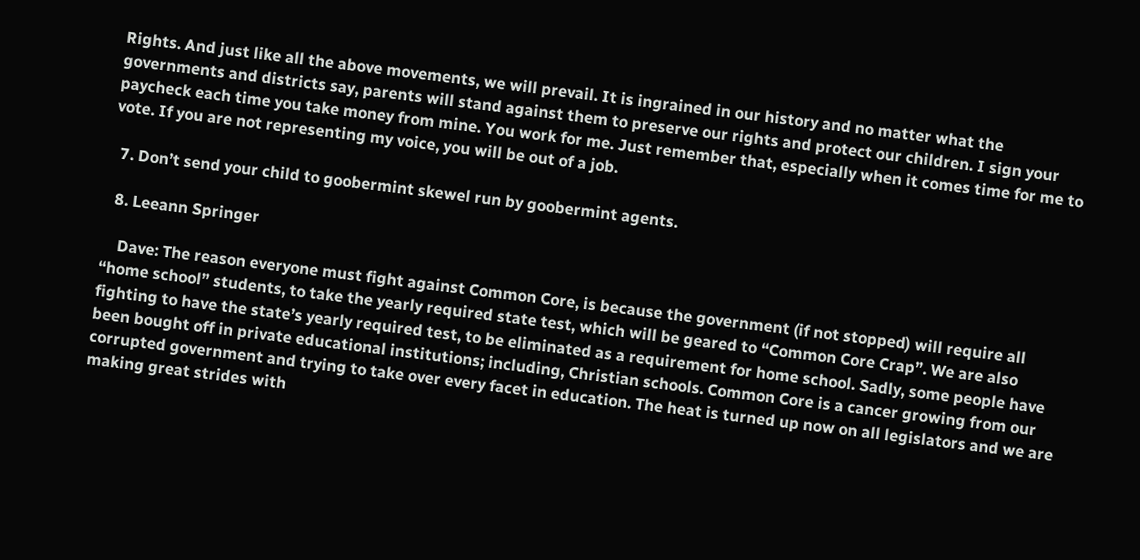Rights. And just like all the above movements, we will prevail. It is ingrained in our history and no matter what the governments and districts say, parents will stand against them to preserve our rights and protect our children. I sign your paycheck each time you take money from mine. You work for me. Just remember that, especially when it comes time for me to vote. If you are not representing my voice, you will be out of a job.

  7. Don’t send your child to goobermint skewel run by goobermint agents.

  8. Leeann Springer

    Dave: The reason everyone must fight against Common Core, is because the government (if not stopped) will require all “home school” students, to take the yearly required state test, which will be geared to “Common Core Crap”. We are also fighting to have the state’s yearly required test, to be eliminated as a requirement for home school. Sadly, some people have been bought off in private educational institutions; including, Christian schools. Common Core is a cancer growing from our corrupted government and trying to take over every facet in education. The heat is turned up now on all legislators and we are making great strides with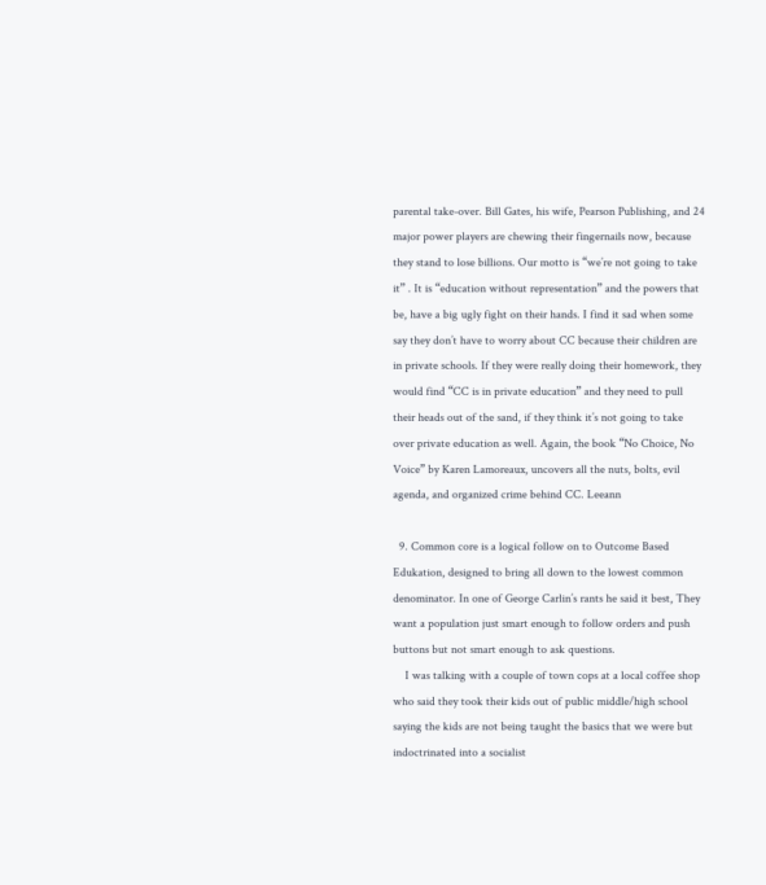parental take-over. Bill Gates, his wife, Pearson Publishing, and 24 major power players are chewing their fingernails now, because they stand to lose billions. Our motto is “we’re not going to take it” . It is “education without representation” and the powers that be, have a big ugly fight on their hands. I find it sad when some say they don’t have to worry about CC because their children are in private schools. If they were really doing their homework, they would find “CC is in private education” and they need to pull their heads out of the sand, if they think it’s not going to take over private education as well. Again, the book “No Choice, No Voice” by Karen Lamoreaux, uncovers all the nuts, bolts, evil agenda, and organized crime behind CC. Leeann

  9. Common core is a logical follow on to Outcome Based Edukation, designed to bring all down to the lowest common denominator. In one of George Carlin’s rants he said it best, They want a population just smart enough to follow orders and push buttons but not smart enough to ask questions.
    I was talking with a couple of town cops at a local coffee shop who said they took their kids out of public middle/high school saying the kids are not being taught the basics that we were but indoctrinated into a socialist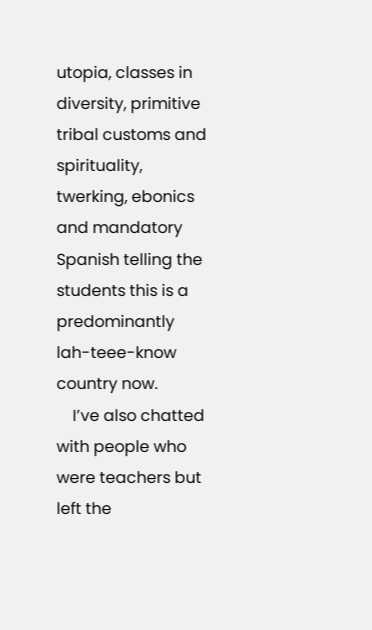utopia, classes in diversity, primitive tribal customs and spirituality, twerking, ebonics and mandatory Spanish telling the students this is a predominantly lah-teee-know country now.
    I’ve also chatted with people who were teachers but left the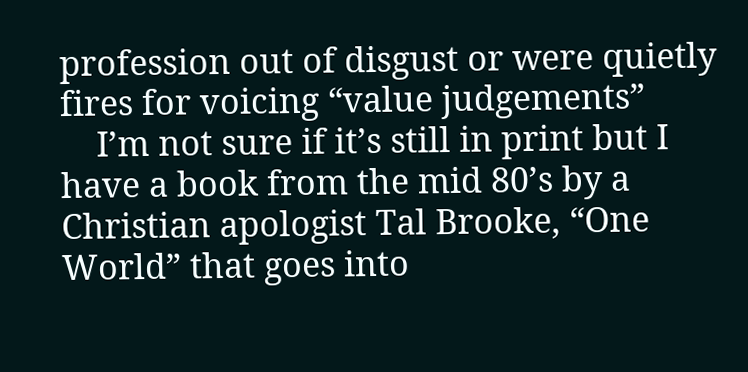profession out of disgust or were quietly fires for voicing “value judgements”
    I’m not sure if it’s still in print but I have a book from the mid 80’s by a Christian apologist Tal Brooke, “One World” that goes into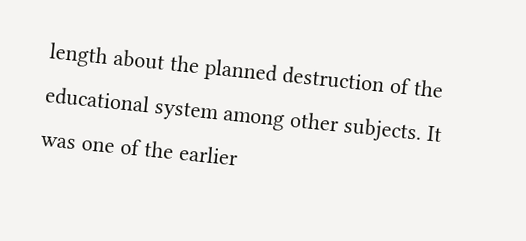length about the planned destruction of the educational system among other subjects. It was one of the earlier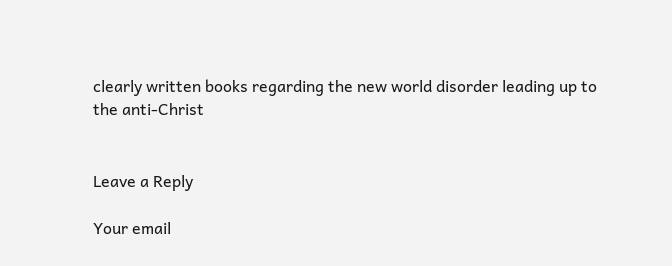clearly written books regarding the new world disorder leading up to the anti-Christ


Leave a Reply

Your email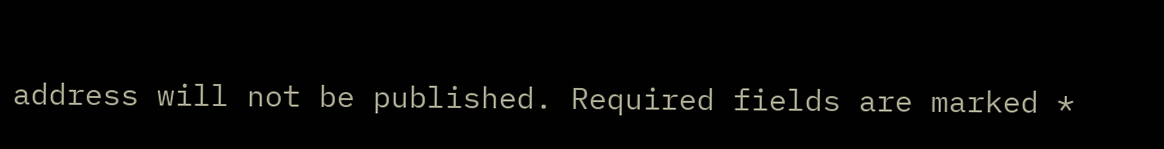address will not be published. Required fields are marked *